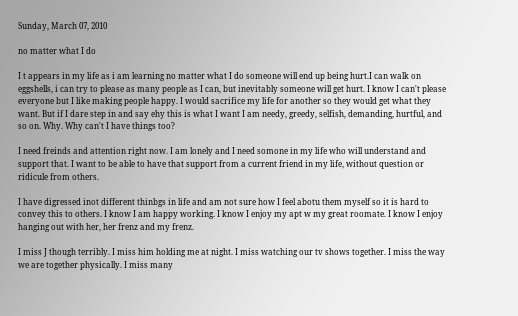Sunday, March 07, 2010

no matter what I do

I t appears in my life as i am learning no matter what I do someone will end up being hurt.I can walk on eggshells, i can try to please as many people as I can, but inevitably someone will get hurt. I know I can't please everyone but I like making people happy. I would sacrifice my life for another so they would get what they want. But if I dare step in and say ehy this is what I want I am needy, greedy, selfish, demanding, hurtful, and so on. Why. Why can't I have things too?

I need freinds and attention right now. I am lonely and I need somone in my life who will understand and support that. I want to be able to have that support from a current friend in my life, without question or ridicule from others.

I have digressed inot different thinbgs in life and am not sure how I feel abotu them myself so it is hard to convey this to others. I know I am happy working. I know I enjoy my apt w my great roomate. I know I enjoy hanging out with her, her frenz and my frenz.

I miss J though terribly. I miss him holding me at night. I miss watching our tv shows together. I miss the way we are together physically. I miss many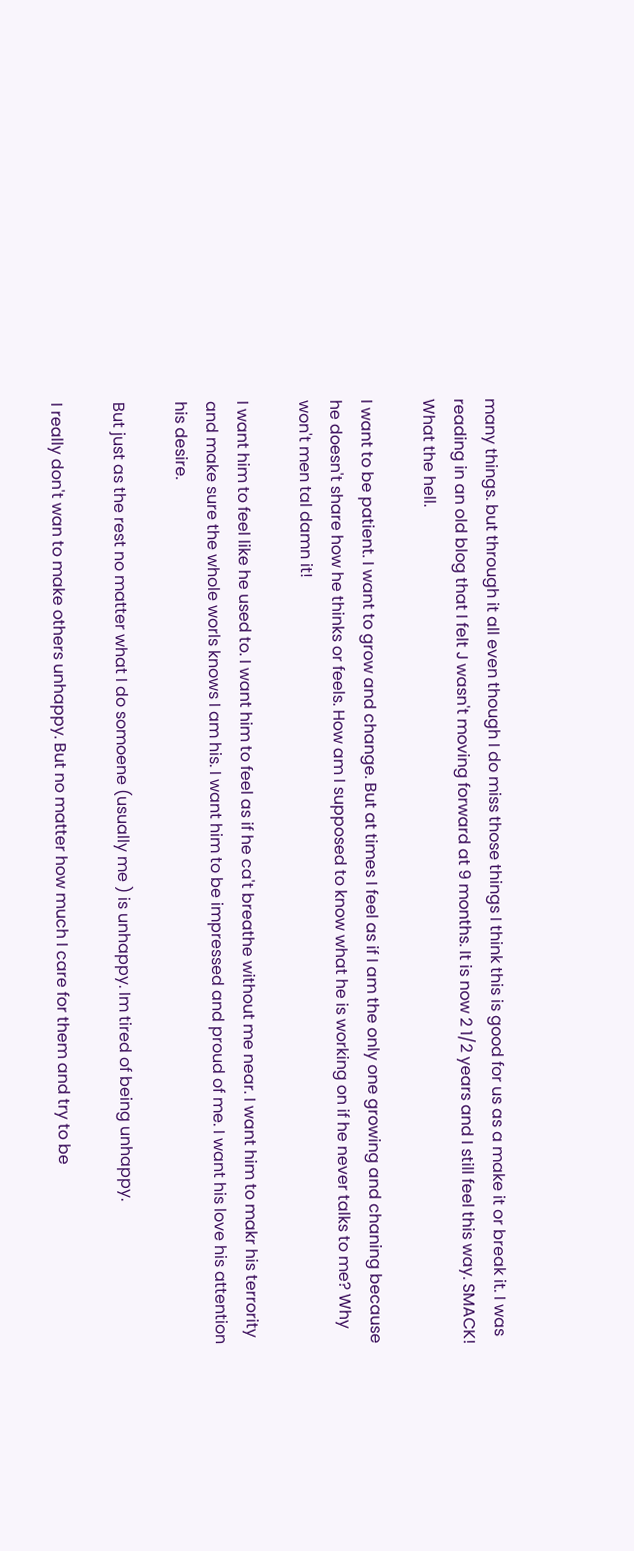many things. but through it all even though I do miss those things I think this is good for us as a make it or break it. I was reading in an old blog that I felt J wasn't moving forward at 9 months. It is now 2 1/2 years and I still feel this way. SMACK! What the hell.

I want to be patient. I want to grow and change. But at times I feel as if I am the only one growing and chaning because he doesn't share how he thinks or feels. How am I supposed to know what he is working on if he never talks to me? Why won't men tal damn it!

I want him to feel like he used to. I want him to feel as if he ca't breathe without me near. I want him to makr his terrority and make sure the whole worls knows I am his. I want him to be impressed and proud of me. I want his love his attention his desire.

But just as the rest no matter what I do somoene (usually me ) is unhappy. Im tired of being unhappy.

I really don't wan to make others unhappy. But no matter how much I care for them and try to be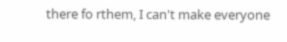there fo rthem, I can't make everyone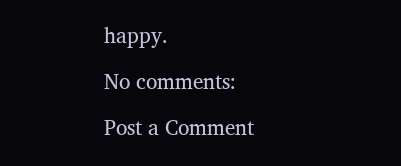happy.

No comments:

Post a Comment